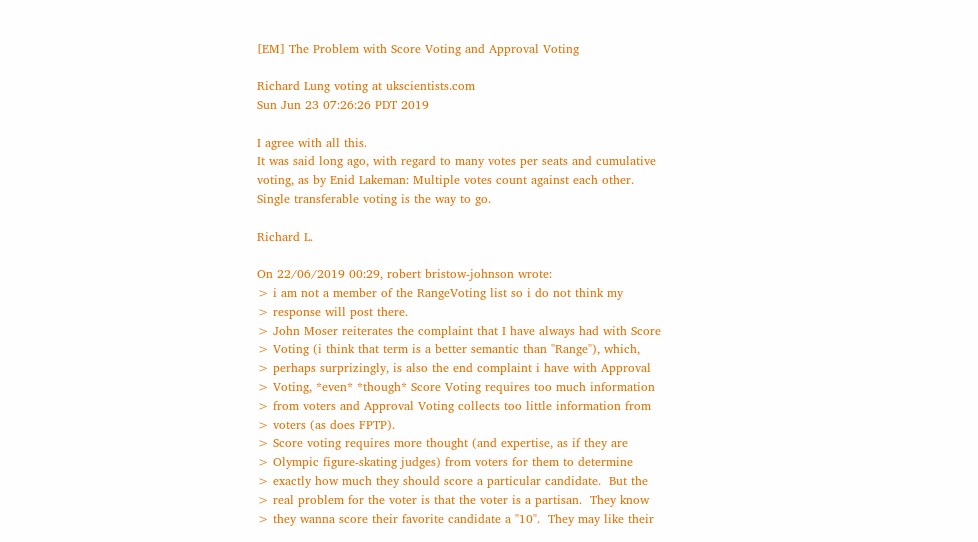[EM] The Problem with Score Voting and Approval Voting

Richard Lung voting at ukscientists.com
Sun Jun 23 07:26:26 PDT 2019

I agree with all this.
It was said long ago, with regard to many votes per seats and cumulative
voting, as by Enid Lakeman: Multiple votes count against each other.
Single transferable voting is the way to go.

Richard L.

On 22/06/2019 00:29, robert bristow-johnson wrote:
> i am not a member of the RangeVoting list so i do not think my
> response will post there.
> John Moser reiterates the complaint that I have always had with Score
> Voting (i think that term is a better semantic than "Range"), which,
> perhaps surprizingly, is also the end complaint i have with Approval
> Voting, *even* *though* Score Voting requires too much information
> from voters and Approval Voting collects too little information from
> voters (as does FPTP).
> Score voting requires more thought (and expertise, as if they are
> Olympic figure-skating judges) from voters for them to determine
> exactly how much they should score a particular candidate.  But the
> real problem for the voter is that the voter is a partisan.  They know
> they wanna score their favorite candidate a "10".  They may like their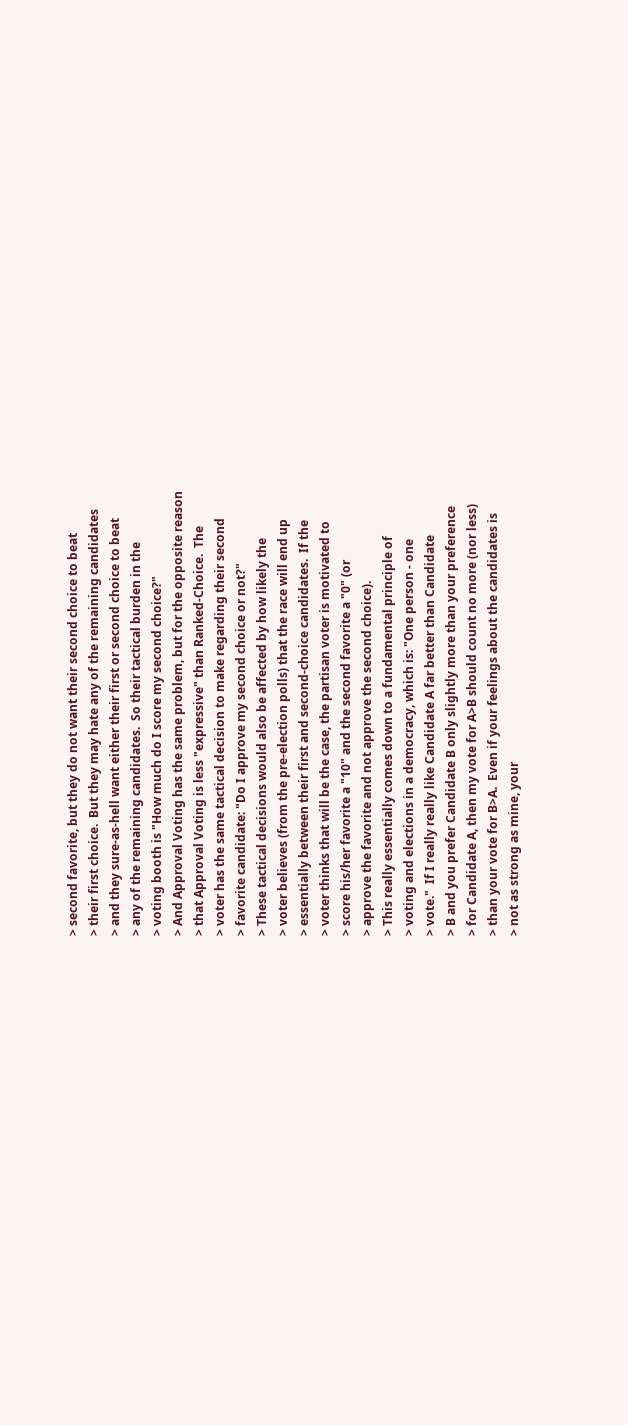> second favorite, but they do not want their second choice to beat
> their first choice.  But they may hate any of the remaining candidates
> and they sure-as-hell want either their first or second choice to beat
> any of the remaining candidates.  So their tactical burden in the
> voting booth is "How much do I score my second choice?"
> And Approval Voting has the same problem, but for the opposite reason
> that Approval Voting is less "expressive" than Ranked-Choice.  The
> voter has the same tactical decision to make regarding their second
> favorite candidate: "Do I approve my second choice or not?"
> These tactical decisions would also be affected by how likely the
> voter believes (from the pre-election polls) that the race will end up
> essentially between their first and second-choice candidates.  If the
> voter thinks that will be the case, the partisan voter is motivated to
> score his/her favorite a "10" and the second favorite a "0" (or
> approve the favorite and not approve the second choice).
> This really essentially comes down to a fundamental principle of
> voting and elections in a democracy, which is: "One person - one
> vote."  If I really really like Candidate A far better than Candidate
> B and you prefer Candidate B only slightly more than your preference
> for Candidate A, then my vote for A>B should count no more (nor less)
> than your vote for B>A.  Even if your feelings about the candidates is
> not as strong as mine, your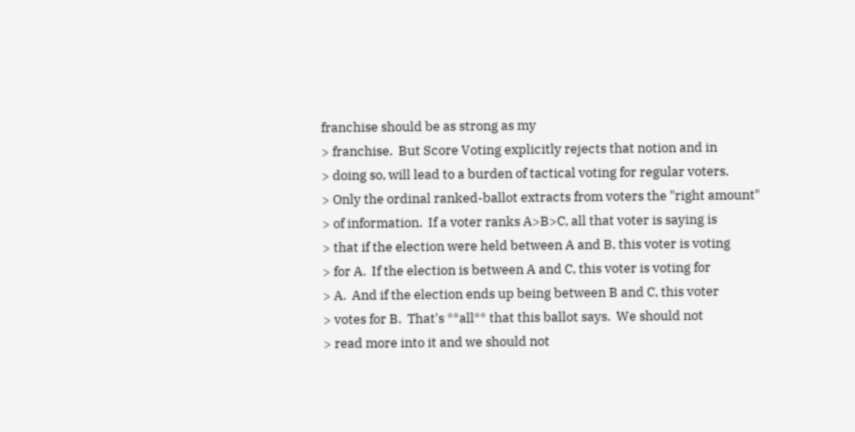franchise should be as strong as my
> franchise.  But Score Voting explicitly rejects that notion and in
> doing so, will lead to a burden of tactical voting for regular voters.
> Only the ordinal ranked-ballot extracts from voters the "right amount"
> of information.  If a voter ranks A>B>C, all that voter is saying is
> that if the election were held between A and B, this voter is voting
> for A.  If the election is between A and C, this voter is voting for
> A.  And if the election ends up being between B and C, this voter
> votes for B.  That's **all** that this ballot says.  We should not
> read more into it and we should not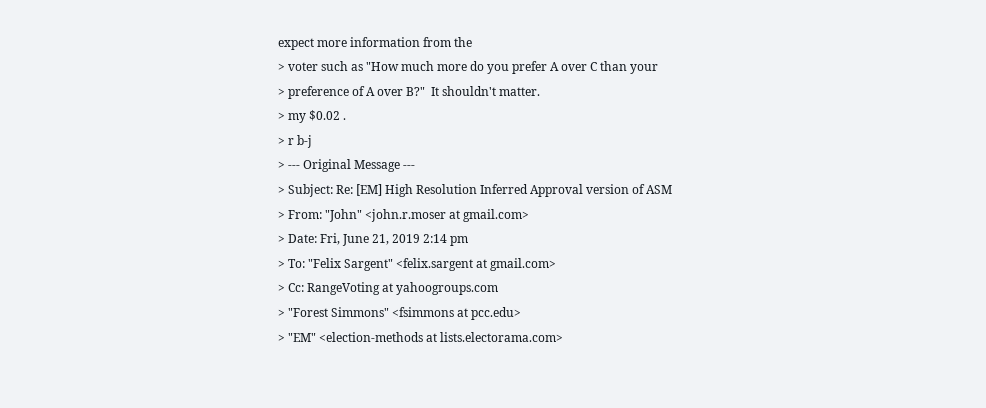expect more information from the
> voter such as "How much more do you prefer A over C than your
> preference of A over B?"  It shouldn't matter.
> my $0.02 .
> r b-j
> --- Original Message ---
> Subject: Re: [EM] High Resolution Inferred Approval version of ASM
> From: "John" <john.r.moser at gmail.com>
> Date: Fri, June 21, 2019 2:14 pm
> To: "Felix Sargent" <felix.sargent at gmail.com>
> Cc: RangeVoting at yahoogroups.com
> "Forest Simmons" <fsimmons at pcc.edu>
> "EM" <election-methods at lists.electorama.com>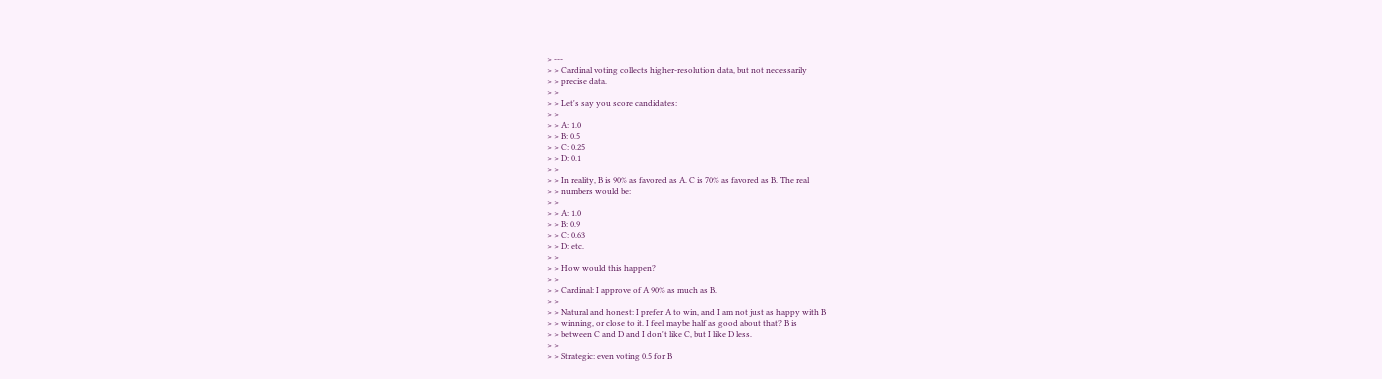> ---
> > Cardinal voting collects higher-resolution data, but not necessarily
> > precise data.
> >
> > Let's say you score candidates:
> >
> > A: 1.0
> > B: 0.5
> > C: 0.25
> > D: 0.1
> >
> > In reality, B is 90% as favored as A. C is 70% as favored as B. The real
> > numbers would be:
> >
> > A: 1.0
> > B: 0.9
> > C: 0.63
> > D: etc.
> >
> > How would this happen?
> >
> > Cardinal: I approve of A 90% as much as B.
> >
> > Natural and honest: I prefer A to win, and I am not just as happy with B
> > winning, or close to it. I feel maybe half as good about that? B is
> > between C and D and I don't like C, but I like D less.
> >
> > Strategic: even voting 0.5 for B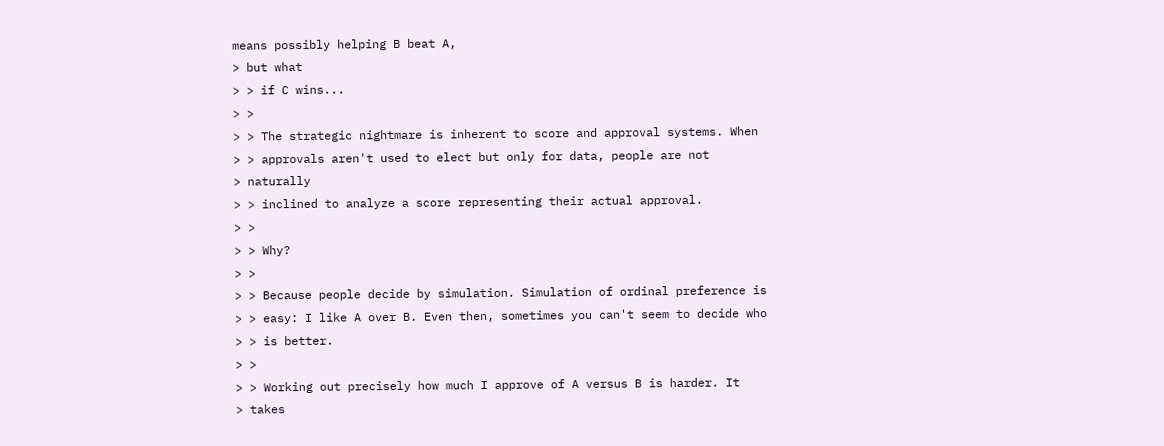means possibly helping B beat A,
> but what
> > if C wins...
> >
> > The strategic nightmare is inherent to score and approval systems. When
> > approvals aren't used to elect but only for data, people are not
> naturally
> > inclined to analyze a score representing their actual approval.
> >
> > Why?
> >
> > Because people decide by simulation. Simulation of ordinal preference is
> > easy: I like A over B. Even then, sometimes you can't seem to decide who
> > is better.
> >
> > Working out precisely how much I approve of A versus B is harder. It
> takes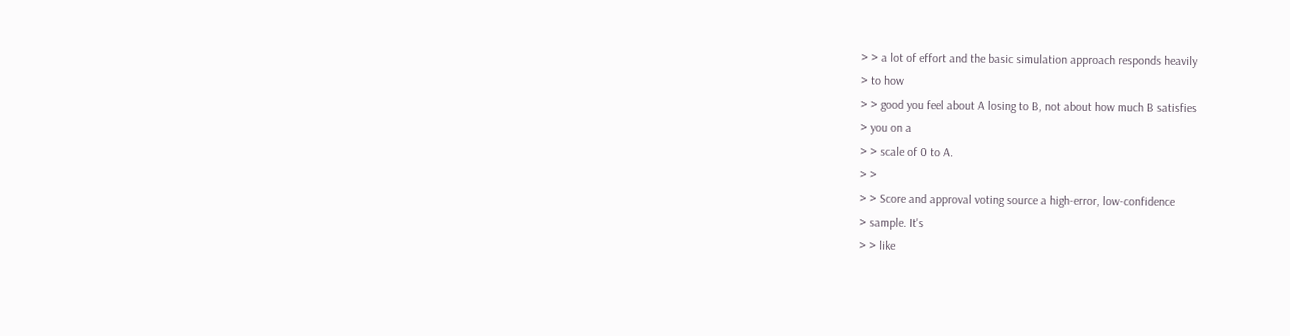> > a lot of effort and the basic simulation approach responds heavily
> to how
> > good you feel about A losing to B, not about how much B satisfies
> you on a
> > scale of 0 to A.
> >
> > Score and approval voting source a high-error, low-confidence
> sample. It's
> > like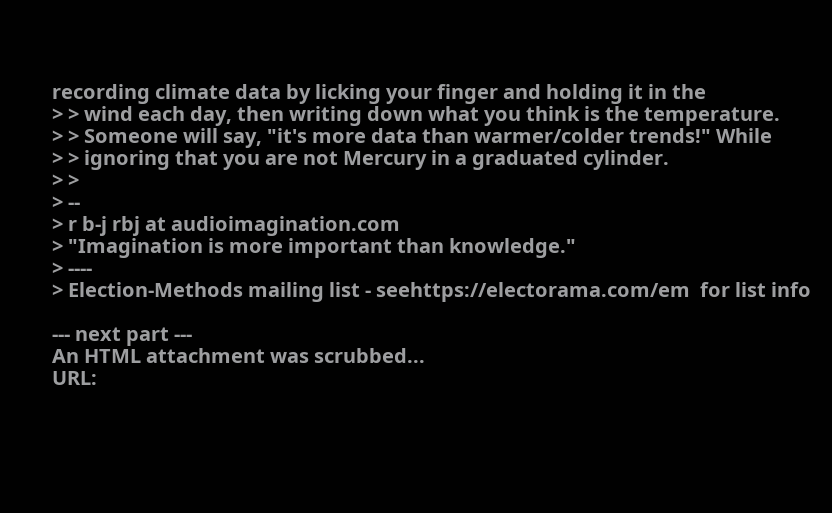recording climate data by licking your finger and holding it in the
> > wind each day, then writing down what you think is the temperature.
> > Someone will say, "it's more data than warmer/colder trends!" While
> > ignoring that you are not Mercury in a graduated cylinder.
> >
> --
> r b-j rbj at audioimagination.com
> "Imagination is more important than knowledge."
> ----
> Election-Methods mailing list - seehttps://electorama.com/em  for list info

--- next part ---
An HTML attachment was scrubbed...
URL: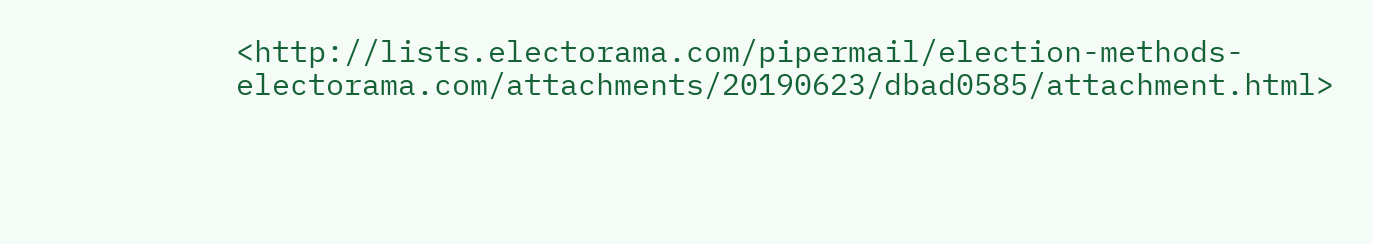<http://lists.electorama.com/pipermail/election-methods-electorama.com/attachments/20190623/dbad0585/attachment.html>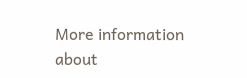More information about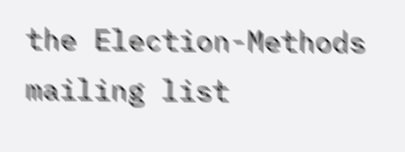the Election-Methods mailing list